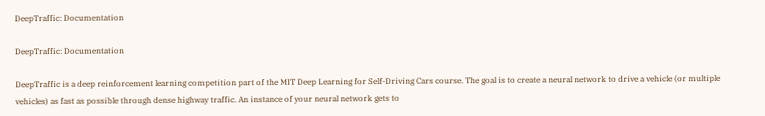DeepTraffic: Documentation

DeepTraffic: Documentation

DeepTraffic is a deep reinforcement learning competition part of the MIT Deep Learning for Self-Driving Cars course. The goal is to create a neural network to drive a vehicle (or multiple vehicles) as fast as possible through dense highway traffic. An instance of your neural network gets to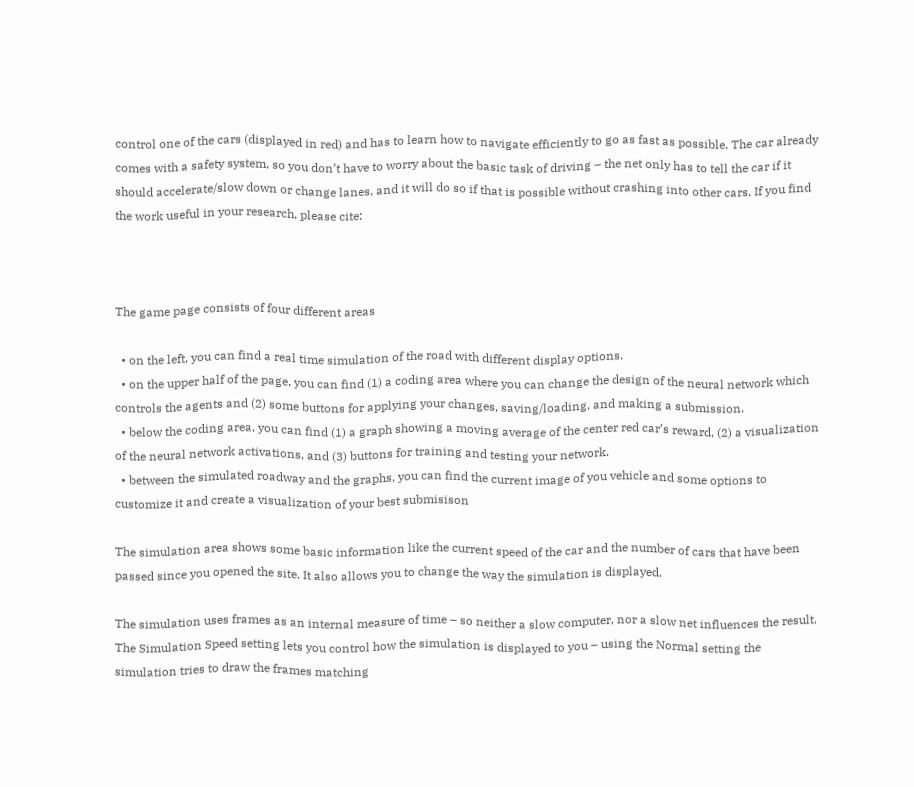control one of the cars (displayed in red) and has to learn how to navigate efficiently to go as fast as possible. The car already comes with a safety system, so you don’t have to worry about the basic task of driving – the net only has to tell the car if it should accelerate/slow down or change lanes, and it will do so if that is possible without crashing into other cars. If you find the work useful in your research, please cite:



The game page consists of four different areas

  • on the left, you can find a real time simulation of the road with different display options.
  • on the upper half of the page, you can find (1) a coding area where you can change the design of the neural network which controls the agents and (2) some buttons for applying your changes, saving/loading, and making a submission.
  • below the coding area, you can find (1) a graph showing a moving average of the center red car’s reward, (2) a visualization of the neural network activations, and (3) buttons for training and testing your network.
  • between the simulated roadway and the graphs, you can find the current image of you vehicle and some options to customize it and create a visualization of your best submisison

The simulation area shows some basic information like the current speed of the car and the number of cars that have been passed since you opened the site. It also allows you to change the way the simulation is displayed.

The simulation uses frames as an internal measure of time – so neither a slow computer, nor a slow net influences the result. The Simulation Speed setting lets you control how the simulation is displayed to you – using the Normal setting the simulation tries to draw the frames matching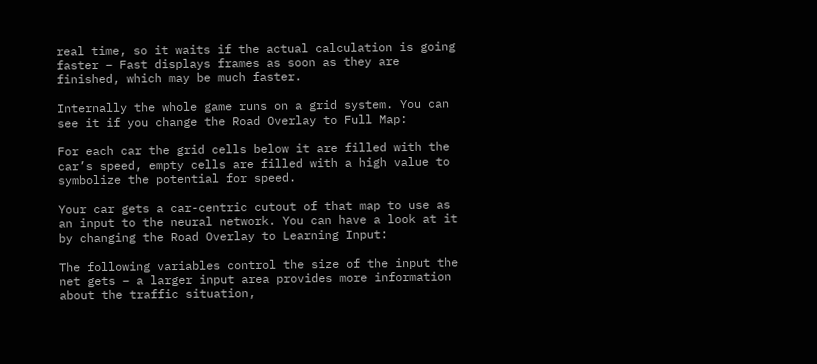real time, so it waits if the actual calculation is going faster – Fast displays frames as soon as they are finished, which may be much faster.

Internally the whole game runs on a grid system. You can see it if you change the Road Overlay to Full Map:

For each car the grid cells below it are filled with the car’s speed, empty cells are filled with a high value to symbolize the potential for speed.

Your car gets a car-centric cutout of that map to use as an input to the neural network. You can have a look at it by changing the Road Overlay to Learning Input:

The following variables control the size of the input the net gets – a larger input area provides more information about the traffic situation,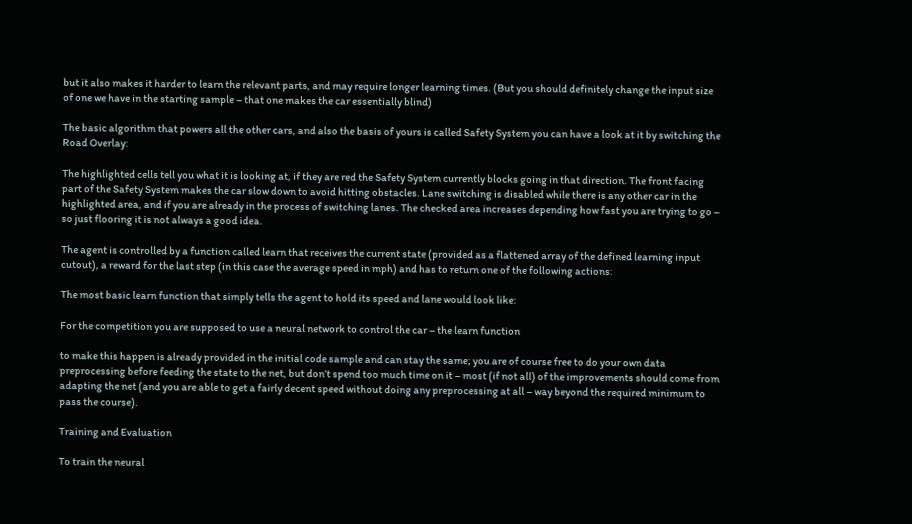but it also makes it harder to learn the relevant parts, and may require longer learning times. (But you should definitely change the input size of one we have in the starting sample – that one makes the car essentially blind)

The basic algorithm that powers all the other cars, and also the basis of yours is called Safety System you can have a look at it by switching the Road Overlay:

The highlighted cells tell you what it is looking at, if they are red the Safety System currently blocks going in that direction. The front facing part of the Safety System makes the car slow down to avoid hitting obstacles. Lane switching is disabled while there is any other car in the highlighted area, and if you are already in the process of switching lanes. The checked area increases depending how fast you are trying to go – so just flooring it is not always a good idea.

The agent is controlled by a function called learn that receives the current state (provided as a flattened array of the defined learning input cutout), a reward for the last step (in this case the average speed in mph) and has to return one of the following actions:

The most basic learn function that simply tells the agent to hold its speed and lane would look like:

For the competition you are supposed to use a neural network to control the car – the learn function

to make this happen is already provided in the initial code sample and can stay the same; you are of course free to do your own data preprocessing before feeding the state to the net, but don’t spend too much time on it – most (if not all) of the improvements should come from adapting the net (and you are able to get a fairly decent speed without doing any preprocessing at all – way beyond the required minimum to pass the course).

Training and Evaluation

To train the neural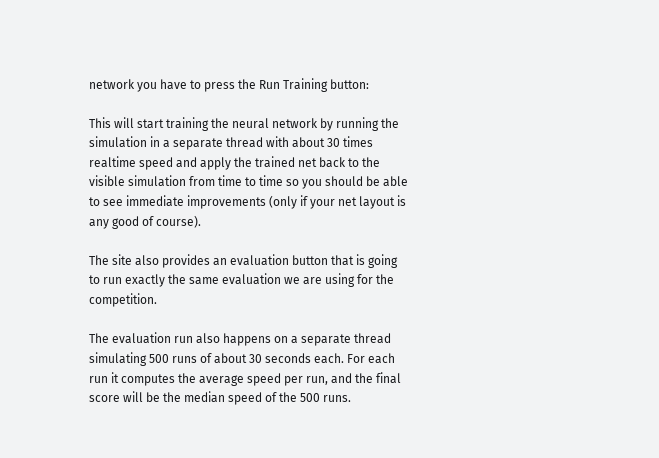network you have to press the Run Training button:

This will start training the neural network by running the simulation in a separate thread with about 30 times realtime speed and apply the trained net back to the visible simulation from time to time so you should be able to see immediate improvements (only if your net layout is any good of course).

The site also provides an evaluation button that is going to run exactly the same evaluation we are using for the competition.

The evaluation run also happens on a separate thread simulating 500 runs of about 30 seconds each. For each run it computes the average speed per run, and the final score will be the median speed of the 500 runs.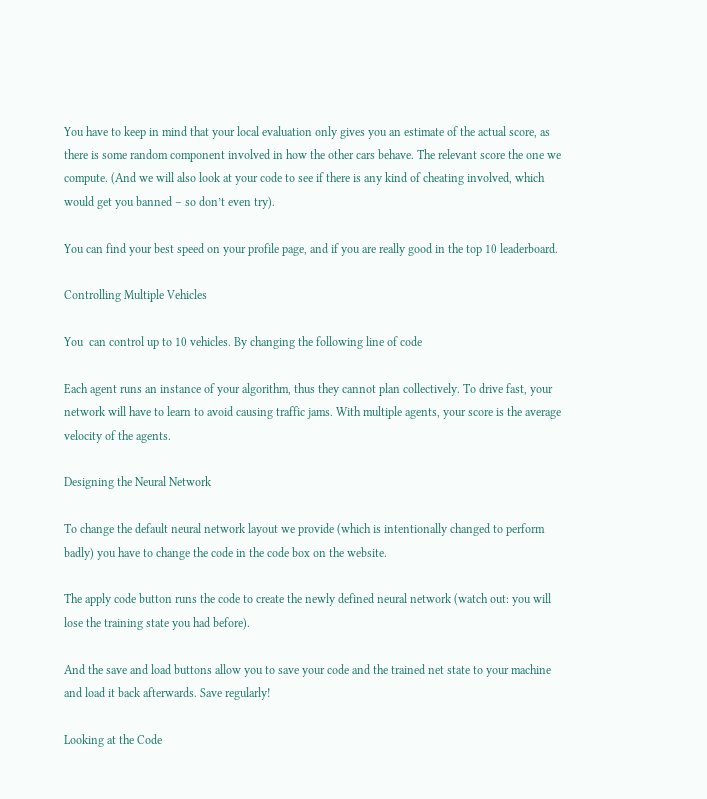You have to keep in mind that your local evaluation only gives you an estimate of the actual score, as there is some random component involved in how the other cars behave. The relevant score the one we compute. (And we will also look at your code to see if there is any kind of cheating involved, which would get you banned – so don’t even try).

You can find your best speed on your profile page, and if you are really good in the top 10 leaderboard.

Controlling Multiple Vehicles

You  can control up to 10 vehicles. By changing the following line of code

Each agent runs an instance of your algorithm, thus they cannot plan collectively. To drive fast, your network will have to learn to avoid causing traffic jams. With multiple agents, your score is the average velocity of the agents.

Designing the Neural Network

To change the default neural network layout we provide (which is intentionally changed to perform badly) you have to change the code in the code box on the website.

The apply code button runs the code to create the newly defined neural network (watch out: you will lose the training state you had before).

And the save and load buttons allow you to save your code and the trained net state to your machine and load it back afterwards. Save regularly!

Looking at the Code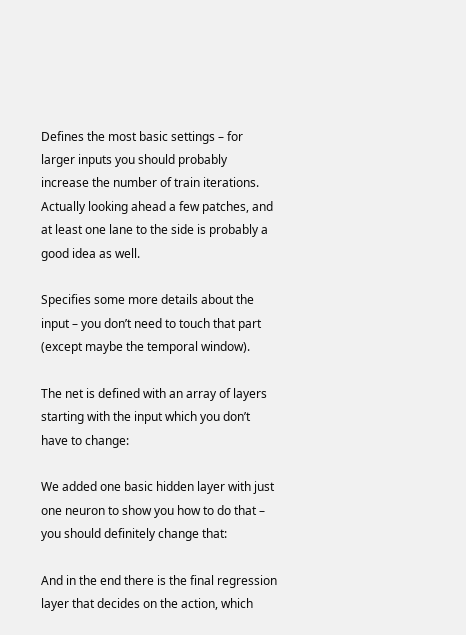Defines the most basic settings – for larger inputs you should probably increase the number of train iterations. Actually looking ahead a few patches, and at least one lane to the side is probably a good idea as well.

Specifies some more details about the input – you don’t need to touch that part (except maybe the temporal window).

The net is defined with an array of layers starting with the input which you don’t have to change:

We added one basic hidden layer with just one neuron to show you how to do that – you should definitely change that:

And in the end there is the final regression layer that decides on the action, which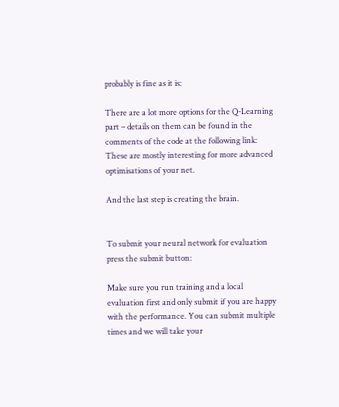probably is fine as it is:

There are a lot more options for the Q-Learning part – details on them can be found in the comments of the code at the following link: These are mostly interesting for more advanced optimisations of your net.

And the last step is creating the brain.


To submit your neural network for evaluation press the submit button:

Make sure you run training and a local evaluation first and only submit if you are happy with the performance. You can submit multiple times and we will take your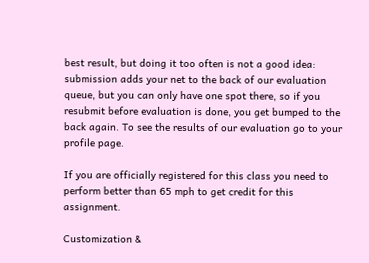best result, but doing it too often is not a good idea: submission adds your net to the back of our evaluation queue, but you can only have one spot there, so if you resubmit before evaluation is done, you get bumped to the back again. To see the results of our evaluation go to your profile page.

If you are officially registered for this class you need to perform better than 65 mph to get credit for this assignment.

Customization &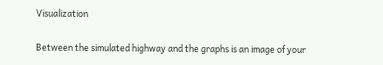Visualization

Between the simulated highway and the graphs is an image of your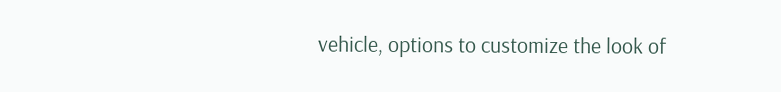vehicle, options to customize the look of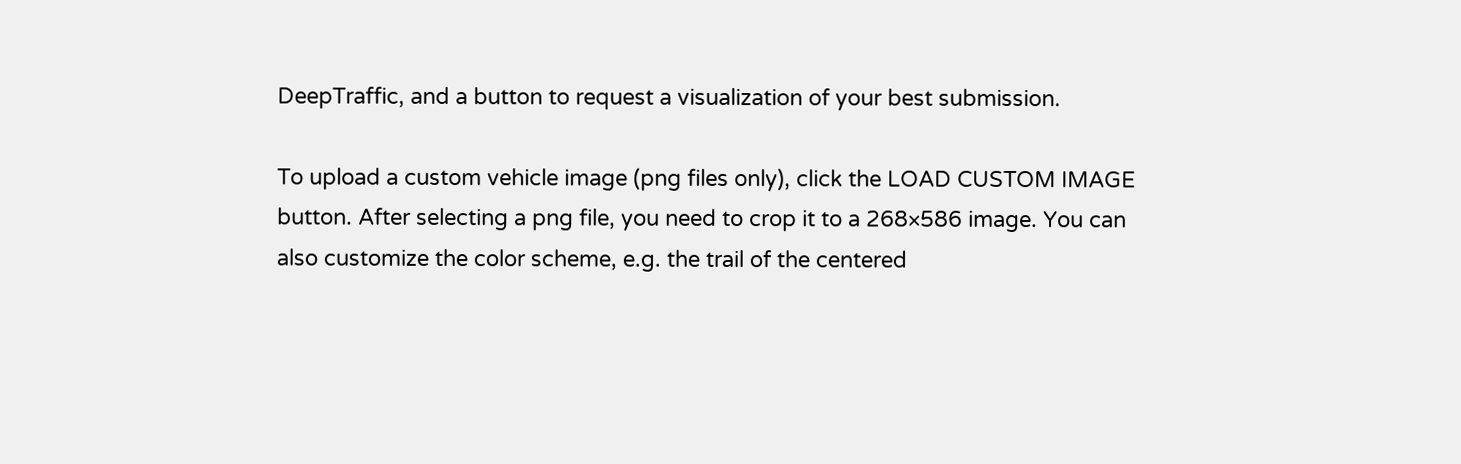DeepTraffic, and a button to request a visualization of your best submission.

To upload a custom vehicle image (png files only), click the LOAD CUSTOM IMAGE button. After selecting a png file, you need to crop it to a 268×586 image. You can also customize the color scheme, e.g. the trail of the centered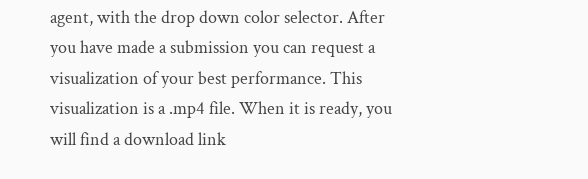agent, with the drop down color selector. After you have made a submission you can request a visualization of your best performance. This visualization is a .mp4 file. When it is ready, you will find a download link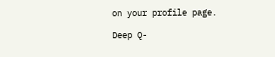on your profile page.

Deep Q-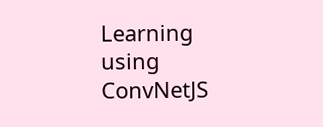Learning using ConvNetJS